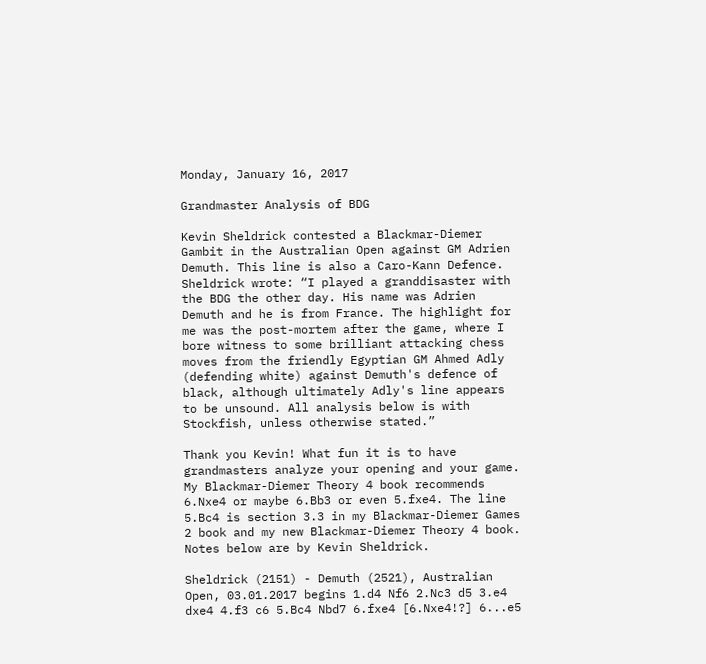Monday, January 16, 2017

Grandmaster Analysis of BDG

Kevin Sheldrick contested a Blackmar-Diemer Gambit in the Australian Open against GM Adrien Demuth. This line is also a Caro-Kann Defence. Sheldrick wrote: “I played a granddisaster with the BDG the other day. His name was Adrien Demuth and he is from France. The highlight for me was the post-mortem after the game, where I bore witness to some brilliant attacking chess moves from the friendly Egyptian GM Ahmed Adly (defending white) against Demuth's defence of black, although ultimately Adly's line appears to be unsound. All analysis below is with Stockfish, unless otherwise stated.”

Thank you Kevin! What fun it is to have grandmasters analyze your opening and your game. My Blackmar-Diemer Theory 4 book recommends 6.Nxe4 or maybe 6.Bb3 or even 5.fxe4. The line 5.Bc4 is section 3.3 in my Blackmar-Diemer Games 2 book and my new Blackmar-Diemer Theory 4 book. Notes below are by Kevin Sheldrick.

Sheldrick (2151) - Demuth (2521), Australian Open, 03.01.2017 begins 1.d4 Nf6 2.Nc3 d5 3.e4 dxe4 4.f3 c6 5.Bc4 Nbd7 6.fxe4 [6.Nxe4!?] 6...e5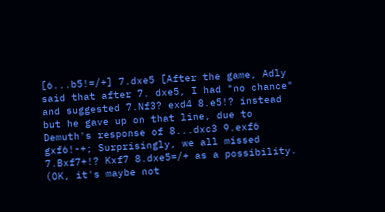[6...b5!=/+] 7.dxe5 [After the game, Adly said that after 7. dxe5, I had "no chance" and suggested 7.Nf3? exd4 8.e5!? instead but he gave up on that line, due to Demuth's response of 8...dxc3 9.exf6 gxf6!-+; Surprisingly, we all missed 7.Bxf7+!? Kxf7 8.dxe5=/+ as a possibility. (OK, it's maybe not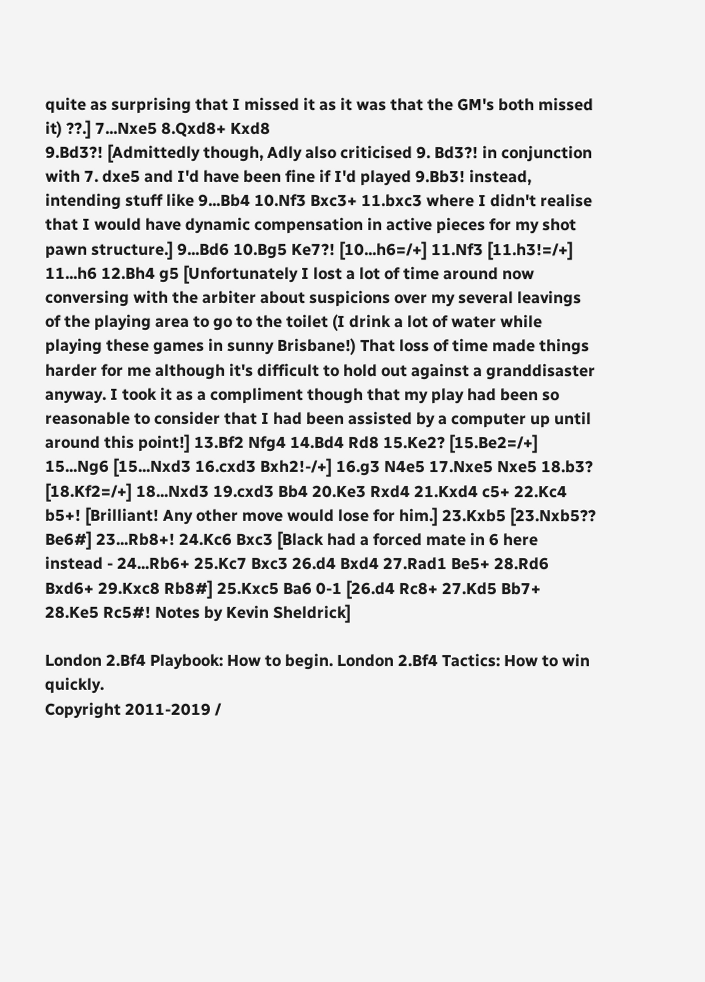quite as surprising that I missed it as it was that the GM's both missed it) ??.] 7...Nxe5 8.Qxd8+ Kxd8
9.Bd3?! [Admittedly though, Adly also criticised 9. Bd3?! in conjunction with 7. dxe5 and I'd have been fine if I'd played 9.Bb3! instead, intending stuff like 9...Bb4 10.Nf3 Bxc3+ 11.bxc3 where I didn't realise that I would have dynamic compensation in active pieces for my shot pawn structure.] 9...Bd6 10.Bg5 Ke7?! [10...h6=/+] 11.Nf3 [11.h3!=/+] 11...h6 12.Bh4 g5 [Unfortunately I lost a lot of time around now conversing with the arbiter about suspicions over my several leavings of the playing area to go to the toilet (I drink a lot of water while playing these games in sunny Brisbane!) That loss of time made things harder for me although it's difficult to hold out against a granddisaster anyway. I took it as a compliment though that my play had been so reasonable to consider that I had been assisted by a computer up until around this point!] 13.Bf2 Nfg4 14.Bd4 Rd8 15.Ke2? [15.Be2=/+] 15...Ng6 [15...Nxd3 16.cxd3 Bxh2!-/+] 16.g3 N4e5 17.Nxe5 Nxe5 18.b3? [18.Kf2=/+] 18...Nxd3 19.cxd3 Bb4 20.Ke3 Rxd4 21.Kxd4 c5+ 22.Kc4 b5+! [Brilliant! Any other move would lose for him.] 23.Kxb5 [23.Nxb5?? Be6#] 23...Rb8+! 24.Kc6 Bxc3 [Black had a forced mate in 6 here instead - 24...Rb6+ 25.Kc7 Bxc3 26.d4 Bxd4 27.Rad1 Be5+ 28.Rd6 Bxd6+ 29.Kxc8 Rb8#] 25.Kxc5 Ba6 0-1 [26.d4 Rc8+ 27.Kd5 Bb7+ 28.Ke5 Rc5#! Notes by Kevin Sheldrick]

London 2.Bf4 Playbook: How to begin. London 2.Bf4 Tactics: How to win quickly.
Copyright 2011-2019 /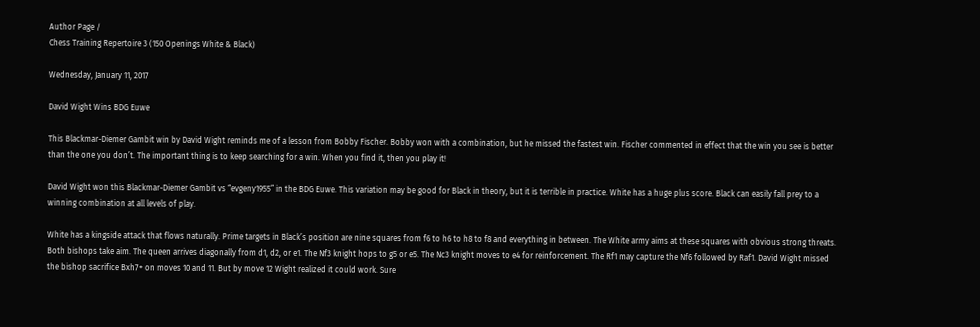Author Page /
Chess Training Repertoire 3 (150 Openings White & Black)

Wednesday, January 11, 2017

David Wight Wins BDG Euwe

This Blackmar-Diemer Gambit win by David Wight reminds me of a lesson from Bobby Fischer. Bobby won with a combination, but he missed the fastest win. Fischer commented in effect that the win you see is better than the one you don’t. The important thing is to keep searching for a win. When you find it, then you play it!

David Wight won this Blackmar-Diemer Gambit vs “evgeny1955” in the BDG Euwe. This variation may be good for Black in theory, but it is terrible in practice. White has a huge plus score. Black can easily fall prey to a winning combination at all levels of play.

White has a kingside attack that flows naturally. Prime targets in Black’s position are nine squares from f6 to h6 to h8 to f8 and everything in between. The White army aims at these squares with obvious strong threats. Both bishops take aim. The queen arrives diagonally from d1, d2, or e1. The Nf3 knight hops to g5 or e5. The Nc3 knight moves to e4 for reinforcement. The Rf1 may capture the Nf6 followed by Raf1. David Wight missed the bishop sacrifice Bxh7+ on moves 10 and 11. But by move 12 Wight realized it could work. Sure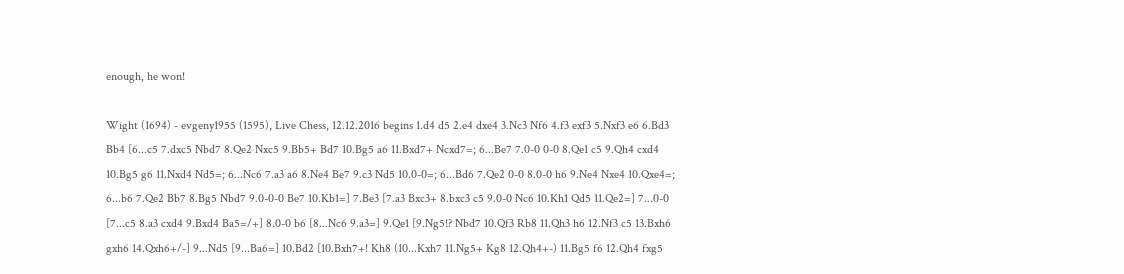enough, he won!

Wight (1694) - evgeny1955 (1595), Live Chess, 12.12.2016 begins 1.d4 d5 2.e4 dxe4 3.Nc3 Nf6 4.f3 exf3 5.Nxf3 e6 6.Bd3 Bb4 [6...c5 7.dxc5 Nbd7 8.Qe2 Nxc5 9.Bb5+ Bd7 10.Bg5 a6 11.Bxd7+ Ncxd7=; 6...Be7 7.0-0 0-0 8.Qe1 c5 9.Qh4 cxd4 10.Bg5 g6 11.Nxd4 Nd5=; 6...Nc6 7.a3 a6 8.Ne4 Be7 9.c3 Nd5 10.0-0=; 6...Bd6 7.Qe2 0-0 8.0-0 h6 9.Ne4 Nxe4 10.Qxe4=; 6...b6 7.Qe2 Bb7 8.Bg5 Nbd7 9.0-0-0 Be7 10.Kb1=] 7.Be3 [7.a3 Bxc3+ 8.bxc3 c5 9.0-0 Nc6 10.Kh1 Qd5 11.Qe2=] 7...0-0 [7...c5 8.a3 cxd4 9.Bxd4 Ba5=/+] 8.0-0 b6 [8...Nc6 9.a3=] 9.Qe1 [9.Ng5!? Nbd7 10.Qf3 Rb8 11.Qh3 h6 12.Nf3 c5 13.Bxh6 gxh6 14.Qxh6+/-] 9...Nd5 [9...Ba6=] 10.Bd2 [10.Bxh7+! Kh8 (10...Kxh7 11.Ng5+ Kg8 12.Qh4+-) 11.Bg5 f6 12.Qh4 fxg5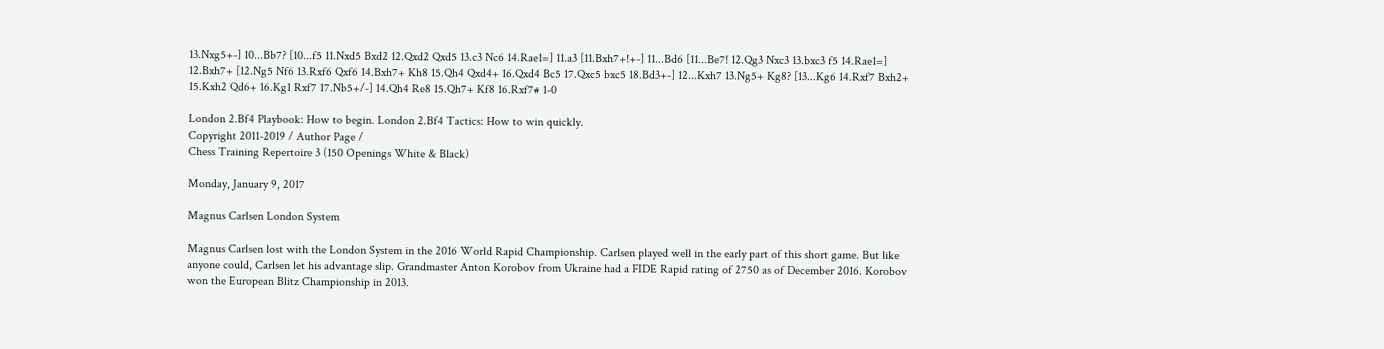13.Nxg5+-] 10...Bb7? [10...f5 11.Nxd5 Bxd2 12.Qxd2 Qxd5 13.c3 Nc6 14.Rae1=] 11.a3 [11.Bxh7+!+-] 11...Bd6 [11...Be7! 12.Qg3 Nxc3 13.bxc3 f5 14.Rae1=]
12.Bxh7+ [12.Ng5 Nf6 13.Rxf6 Qxf6 14.Bxh7+ Kh8 15.Qh4 Qxd4+ 16.Qxd4 Bc5 17.Qxc5 bxc5 18.Bd3+-] 12...Kxh7 13.Ng5+ Kg8? [13...Kg6 14.Rxf7 Bxh2+ 15.Kxh2 Qd6+ 16.Kg1 Rxf7 17.Nb5+/-] 14.Qh4 Re8 15.Qh7+ Kf8 16.Rxf7# 1-0

London 2.Bf4 Playbook: How to begin. London 2.Bf4 Tactics: How to win quickly.
Copyright 2011-2019 / Author Page /
Chess Training Repertoire 3 (150 Openings White & Black)

Monday, January 9, 2017

Magnus Carlsen London System

Magnus Carlsen lost with the London System in the 2016 World Rapid Championship. Carlsen played well in the early part of this short game. But like anyone could, Carlsen let his advantage slip. Grandmaster Anton Korobov from Ukraine had a FIDE Rapid rating of 2750 as of December 2016. Korobov won the European Blitz Championship in 2013.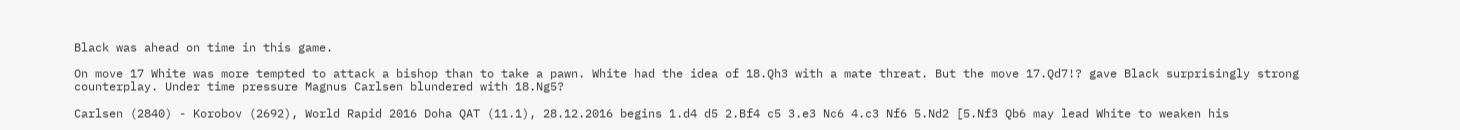Black was ahead on time in this game.

On move 17 White was more tempted to attack a bishop than to take a pawn. White had the idea of 18.Qh3 with a mate threat. But the move 17.Qd7!? gave Black surprisingly strong counterplay. Under time pressure Magnus Carlsen blundered with 18.Ng5?

Carlsen (2840) - Korobov (2692), World Rapid 2016 Doha QAT (11.1), 28.12.2016 begins 1.d4 d5 2.Bf4 c5 3.e3 Nc6 4.c3 Nf6 5.Nd2 [5.Nf3 Qb6 may lead White to weaken his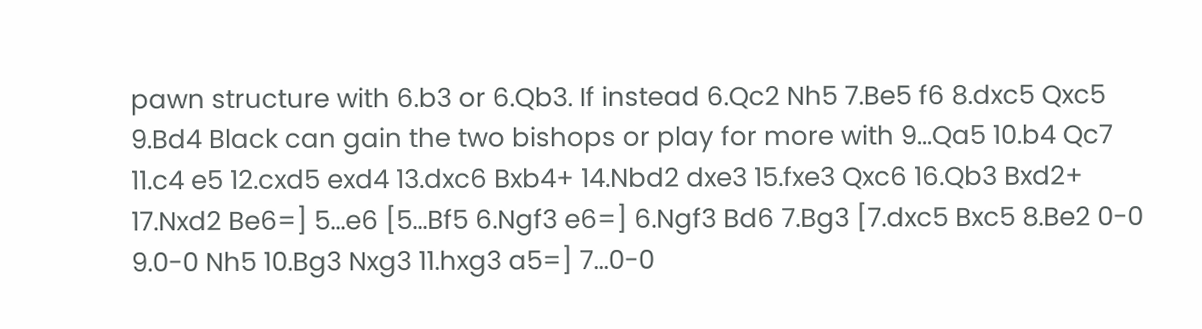pawn structure with 6.b3 or 6.Qb3. If instead 6.Qc2 Nh5 7.Be5 f6 8.dxc5 Qxc5 9.Bd4 Black can gain the two bishops or play for more with 9...Qa5 10.b4 Qc7 11.c4 e5 12.cxd5 exd4 13.dxc6 Bxb4+ 14.Nbd2 dxe3 15.fxe3 Qxc6 16.Qb3 Bxd2+ 17.Nxd2 Be6=] 5...e6 [5...Bf5 6.Ngf3 e6=] 6.Ngf3 Bd6 7.Bg3 [7.dxc5 Bxc5 8.Be2 0-0 9.0-0 Nh5 10.Bg3 Nxg3 11.hxg3 a5=] 7...0-0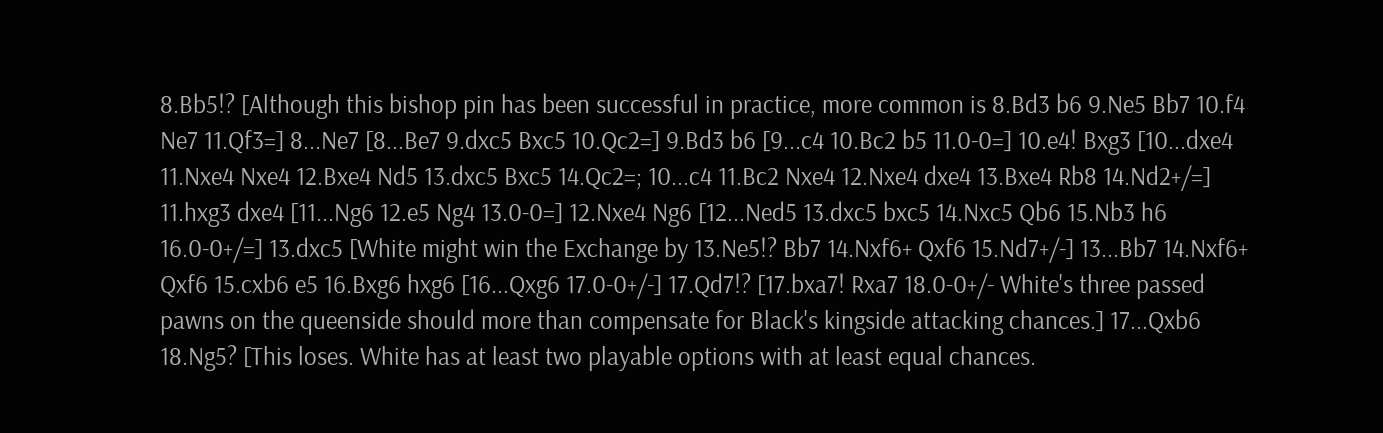8.Bb5!? [Although this bishop pin has been successful in practice, more common is 8.Bd3 b6 9.Ne5 Bb7 10.f4 Ne7 11.Qf3=] 8...Ne7 [8...Be7 9.dxc5 Bxc5 10.Qc2=] 9.Bd3 b6 [9...c4 10.Bc2 b5 11.0-0=] 10.e4! Bxg3 [10...dxe4 11.Nxe4 Nxe4 12.Bxe4 Nd5 13.dxc5 Bxc5 14.Qc2=; 10...c4 11.Bc2 Nxe4 12.Nxe4 dxe4 13.Bxe4 Rb8 14.Nd2+/=] 11.hxg3 dxe4 [11...Ng6 12.e5 Ng4 13.0-0=] 12.Nxe4 Ng6 [12...Ned5 13.dxc5 bxc5 14.Nxc5 Qb6 15.Nb3 h6 16.0-0+/=] 13.dxc5 [White might win the Exchange by 13.Ne5!? Bb7 14.Nxf6+ Qxf6 15.Nd7+/-] 13...Bb7 14.Nxf6+ Qxf6 15.cxb6 e5 16.Bxg6 hxg6 [16...Qxg6 17.0-0+/-] 17.Qd7!? [17.bxa7! Rxa7 18.0-0+/- White's three passed pawns on the queenside should more than compensate for Black's kingside attacking chances.] 17...Qxb6 18.Ng5? [This loses. White has at least two playable options with at least equal chances.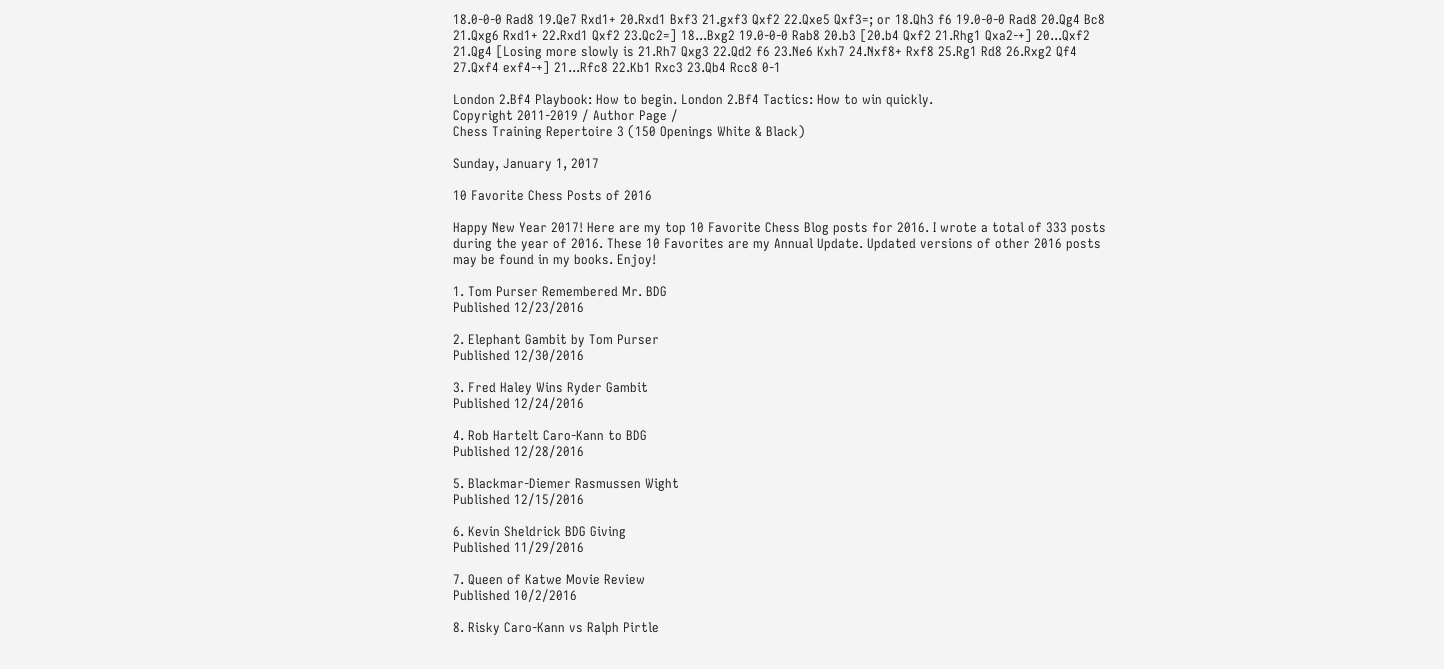18.0-0-0 Rad8 19.Qe7 Rxd1+ 20.Rxd1 Bxf3 21.gxf3 Qxf2 22.Qxe5 Qxf3=; or 18.Qh3 f6 19.0-0-0 Rad8 20.Qg4 Bc8 21.Qxg6 Rxd1+ 22.Rxd1 Qxf2 23.Qc2=] 18...Bxg2 19.0-0-0 Rab8 20.b3 [20.b4 Qxf2 21.Rhg1 Qxa2-+] 20...Qxf2 21.Qg4 [Losing more slowly is 21.Rh7 Qxg3 22.Qd2 f6 23.Ne6 Kxh7 24.Nxf8+ Rxf8 25.Rg1 Rd8 26.Rxg2 Qf4 27.Qxf4 exf4-+] 21...Rfc8 22.Kb1 Rxc3 23.Qb4 Rcc8 0-1

London 2.Bf4 Playbook: How to begin. London 2.Bf4 Tactics: How to win quickly.
Copyright 2011-2019 / Author Page /
Chess Training Repertoire 3 (150 Openings White & Black)

Sunday, January 1, 2017

10 Favorite Chess Posts of 2016

Happy New Year 2017! Here are my top 10 Favorite Chess Blog posts for 2016. I wrote a total of 333 posts during the year of 2016. These 10 Favorites are my Annual Update. Updated versions of other 2016 posts may be found in my books. Enjoy!

1. Tom Purser Remembered Mr. BDG
Published 12/23/2016

2. Elephant Gambit by Tom Purser
Published 12/30/2016

3. Fred Haley Wins Ryder Gambit
Published 12/24/2016

4. Rob Hartelt Caro-Kann to BDG
Published 12/28/2016

5. Blackmar-Diemer Rasmussen Wight
Published 12/15/2016

6. Kevin Sheldrick BDG Giving
Published 11/29/2016

7. Queen of Katwe Movie Review
Published 10/2/2016

8. Risky Caro-Kann vs Ralph Pirtle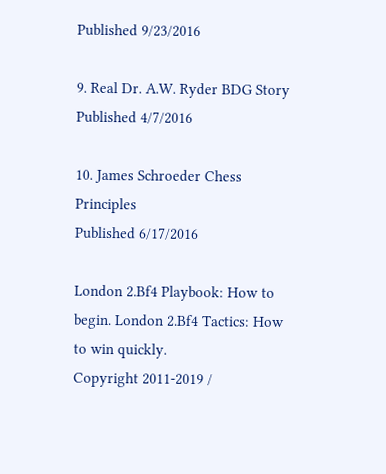Published 9/23/2016

9. Real Dr. A.W. Ryder BDG Story
Published 4/7/2016

10. James Schroeder Chess Principles
Published 6/17/2016

London 2.Bf4 Playbook: How to begin. London 2.Bf4 Tactics: How to win quickly.
Copyright 2011-2019 /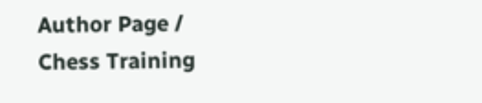Author Page /
Chess Training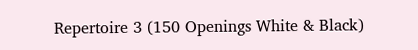Repertoire 3 (150 Openings White & Black)